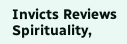Invicts Reviews Spirituality,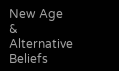New Age & Alternative Beliefs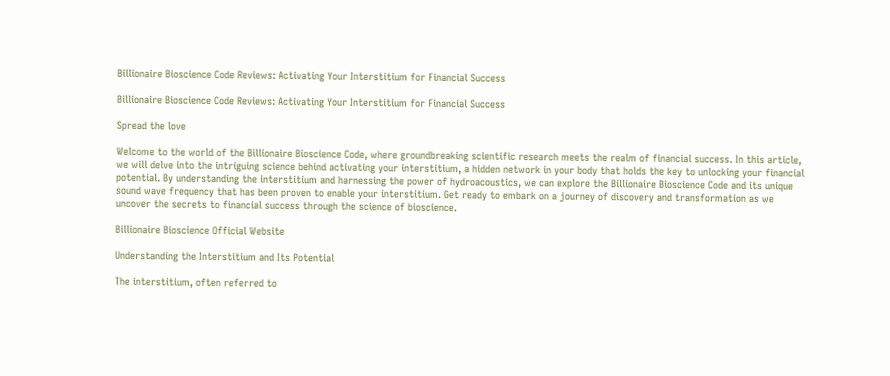Billionaire Bioscience Code Reviews: Activating Your Interstitium for Financial Success

Billionaire Bioscience Code Reviews: Activating Your Interstitium for Financial Success

Spread the love

Welcome to the world of the Billionaire Bioscience Code, where groundbreaking scientific research meets the realm of financial success. In this article, we will delve into the intriguing science behind activating your interstitium, a hidden network in your body that holds the key to unlocking your financial potential. By understanding the interstitium and harnessing the power of hydroacoustics, we can explore the Billionaire Bioscience Code and its unique sound wave frequency that has been proven to enable your interstitium. Get ready to embark on a journey of discovery and transformation as we uncover the secrets to financial success through the science of bioscience.

Billionaire Bioscience Official Website

Understanding the Interstitium and Its Potential

The interstitium, often referred to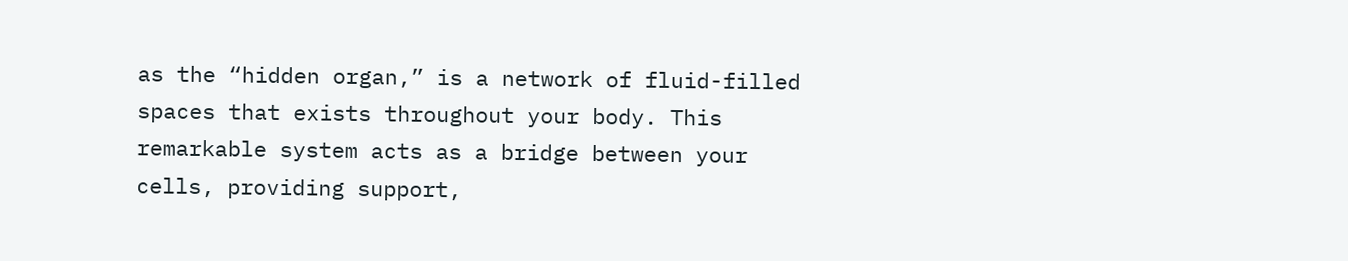as the “hidden organ,” is a network of fluid-filled spaces that exists throughout your body. This remarkable system acts as a bridge between your cells, providing support,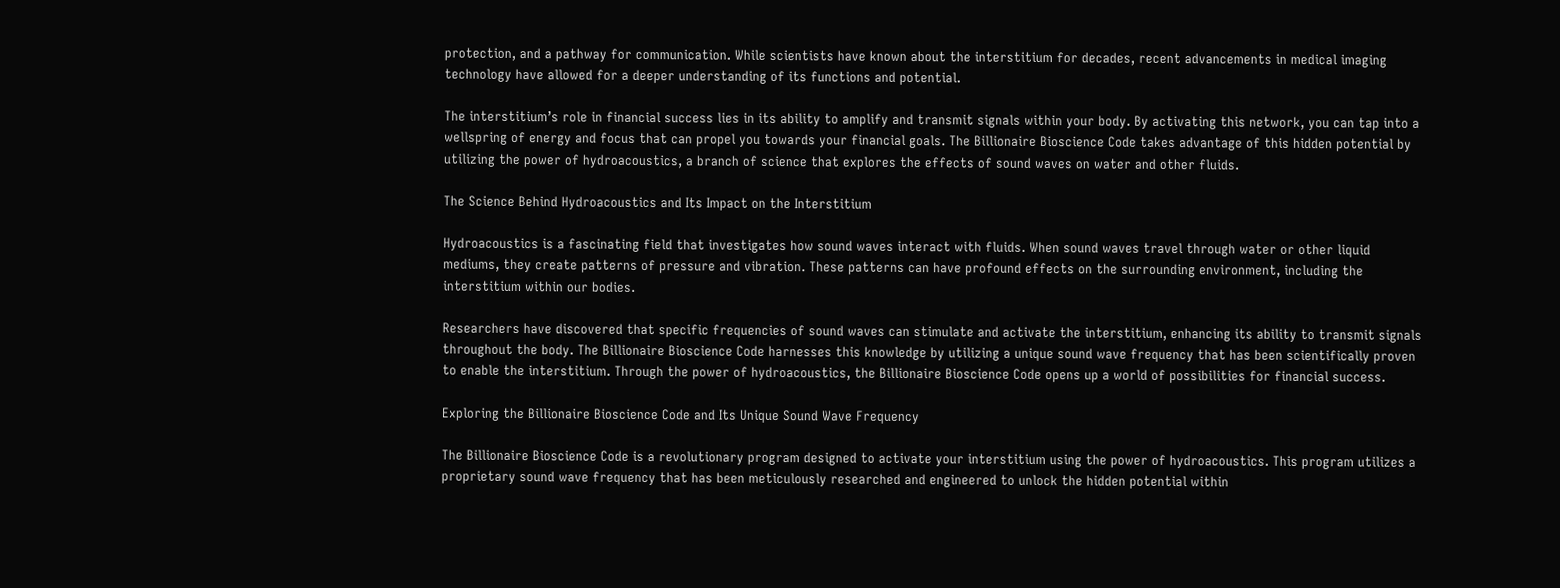protection, and a pathway for communication. While scientists have known about the interstitium for decades, recent advancements in medical imaging technology have allowed for a deeper understanding of its functions and potential.

The interstitium’s role in financial success lies in its ability to amplify and transmit signals within your body. By activating this network, you can tap into a wellspring of energy and focus that can propel you towards your financial goals. The Billionaire Bioscience Code takes advantage of this hidden potential by utilizing the power of hydroacoustics, a branch of science that explores the effects of sound waves on water and other fluids.

The Science Behind Hydroacoustics and Its Impact on the Interstitium

Hydroacoustics is a fascinating field that investigates how sound waves interact with fluids. When sound waves travel through water or other liquid mediums, they create patterns of pressure and vibration. These patterns can have profound effects on the surrounding environment, including the interstitium within our bodies.

Researchers have discovered that specific frequencies of sound waves can stimulate and activate the interstitium, enhancing its ability to transmit signals throughout the body. The Billionaire Bioscience Code harnesses this knowledge by utilizing a unique sound wave frequency that has been scientifically proven to enable the interstitium. Through the power of hydroacoustics, the Billionaire Bioscience Code opens up a world of possibilities for financial success.

Exploring the Billionaire Bioscience Code and Its Unique Sound Wave Frequency

The Billionaire Bioscience Code is a revolutionary program designed to activate your interstitium using the power of hydroacoustics. This program utilizes a proprietary sound wave frequency that has been meticulously researched and engineered to unlock the hidden potential within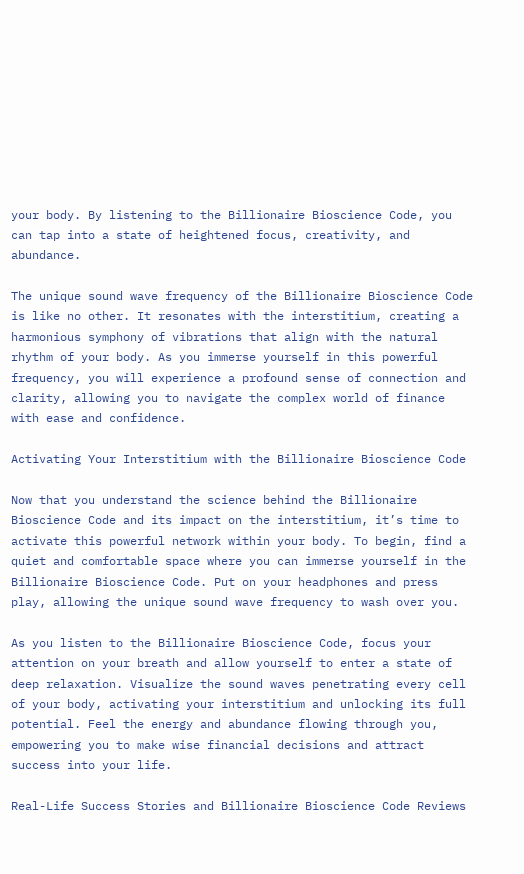your body. By listening to the Billionaire Bioscience Code, you can tap into a state of heightened focus, creativity, and abundance.

The unique sound wave frequency of the Billionaire Bioscience Code is like no other. It resonates with the interstitium, creating a harmonious symphony of vibrations that align with the natural rhythm of your body. As you immerse yourself in this powerful frequency, you will experience a profound sense of connection and clarity, allowing you to navigate the complex world of finance with ease and confidence.

Activating Your Interstitium with the Billionaire Bioscience Code

Now that you understand the science behind the Billionaire Bioscience Code and its impact on the interstitium, it’s time to activate this powerful network within your body. To begin, find a quiet and comfortable space where you can immerse yourself in the Billionaire Bioscience Code. Put on your headphones and press play, allowing the unique sound wave frequency to wash over you.

As you listen to the Billionaire Bioscience Code, focus your attention on your breath and allow yourself to enter a state of deep relaxation. Visualize the sound waves penetrating every cell of your body, activating your interstitium and unlocking its full potential. Feel the energy and abundance flowing through you, empowering you to make wise financial decisions and attract success into your life.

Real-Life Success Stories and Billionaire Bioscience Code Reviews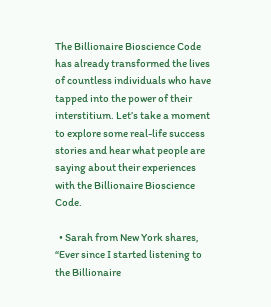The Billionaire Bioscience Code has already transformed the lives of countless individuals who have tapped into the power of their interstitium. Let’s take a moment to explore some real-life success stories and hear what people are saying about their experiences with the Billionaire Bioscience Code.

  • Sarah from New York shares, “Ever since I started listening to the Billionaire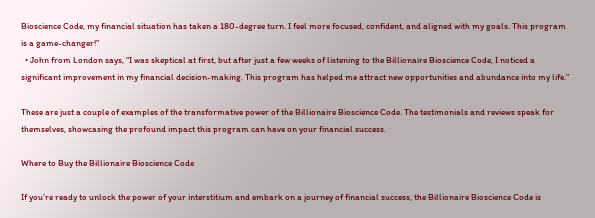Bioscience Code, my financial situation has taken a 180-degree turn. I feel more focused, confident, and aligned with my goals. This program is a game-changer!”
  • John from London says, “I was skeptical at first, but after just a few weeks of listening to the Billionaire Bioscience Code, I noticed a significant improvement in my financial decision-making. This program has helped me attract new opportunities and abundance into my life.”

These are just a couple of examples of the transformative power of the Billionaire Bioscience Code. The testimonials and reviews speak for themselves, showcasing the profound impact this program can have on your financial success.

Where to Buy the Billionaire Bioscience Code

If you’re ready to unlock the power of your interstitium and embark on a journey of financial success, the Billionaire Bioscience Code is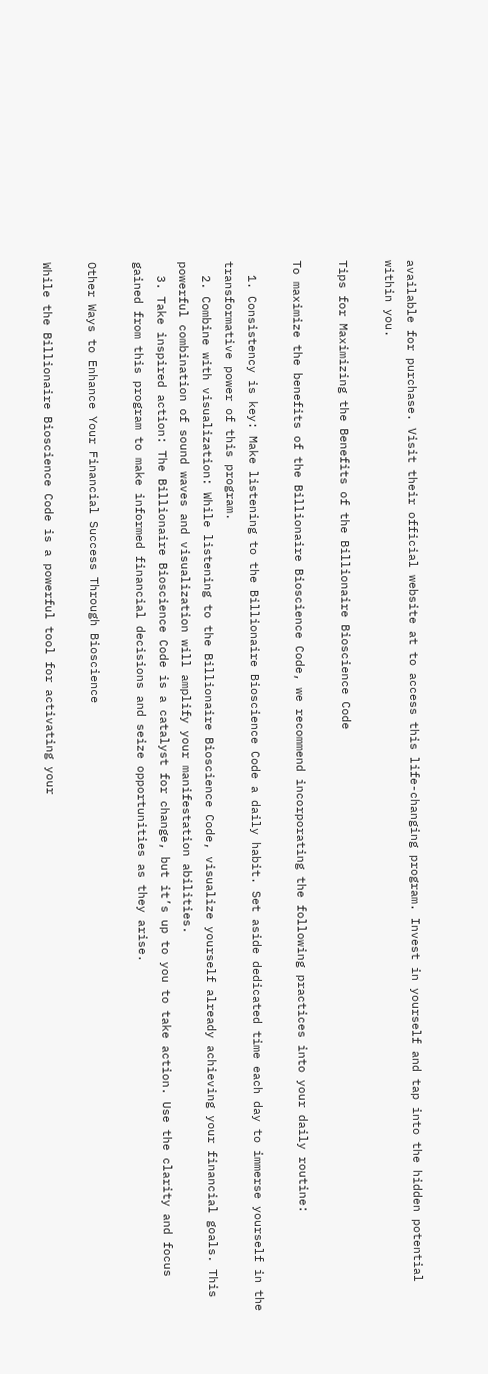available for purchase. Visit their official website at to access this life-changing program. Invest in yourself and tap into the hidden potential within you.

Tips for Maximizing the Benefits of the Billionaire Bioscience Code

To maximize the benefits of the Billionaire Bioscience Code, we recommend incorporating the following practices into your daily routine:

  1. Consistency is key: Make listening to the Billionaire Bioscience Code a daily habit. Set aside dedicated time each day to immerse yourself in the transformative power of this program.
  2. Combine with visualization: While listening to the Billionaire Bioscience Code, visualize yourself already achieving your financial goals. This powerful combination of sound waves and visualization will amplify your manifestation abilities.
  3. Take inspired action: The Billionaire Bioscience Code is a catalyst for change, but it’s up to you to take action. Use the clarity and focus gained from this program to make informed financial decisions and seize opportunities as they arise.

Other Ways to Enhance Your Financial Success Through Bioscience

While the Billionaire Bioscience Code is a powerful tool for activating your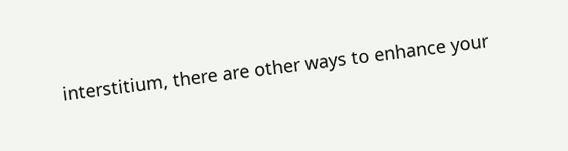interstitium, there are other ways to enhance your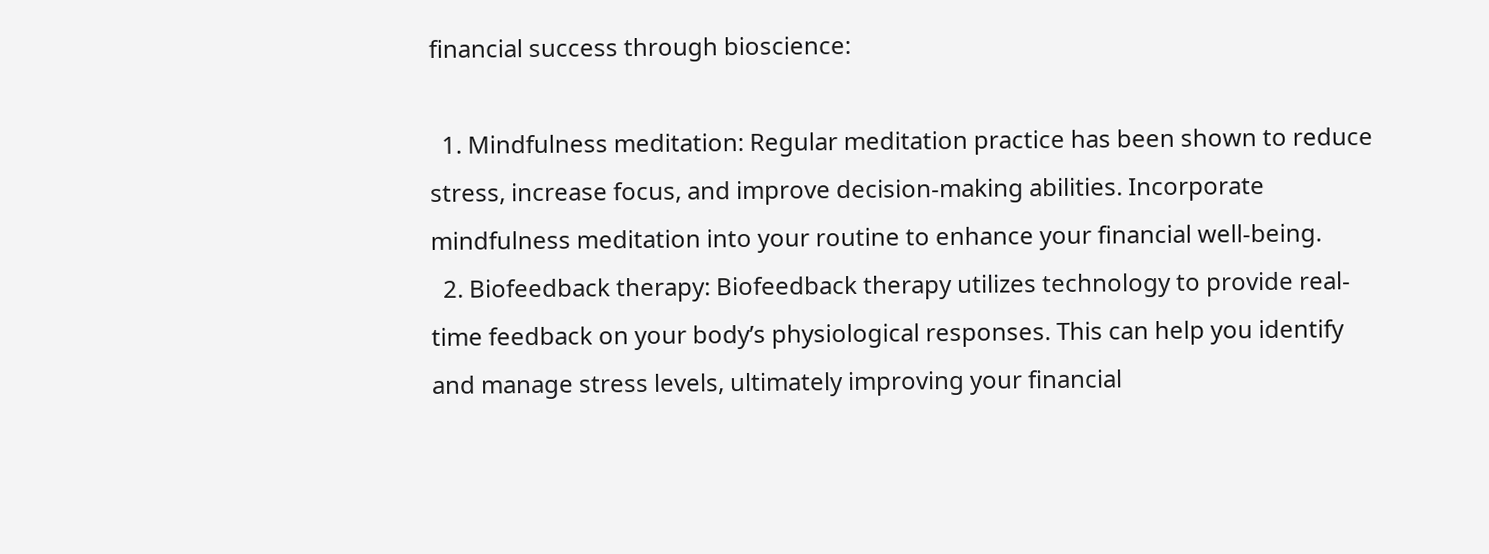financial success through bioscience:

  1. Mindfulness meditation: Regular meditation practice has been shown to reduce stress, increase focus, and improve decision-making abilities. Incorporate mindfulness meditation into your routine to enhance your financial well-being.
  2. Biofeedback therapy: Biofeedback therapy utilizes technology to provide real-time feedback on your body’s physiological responses. This can help you identify and manage stress levels, ultimately improving your financial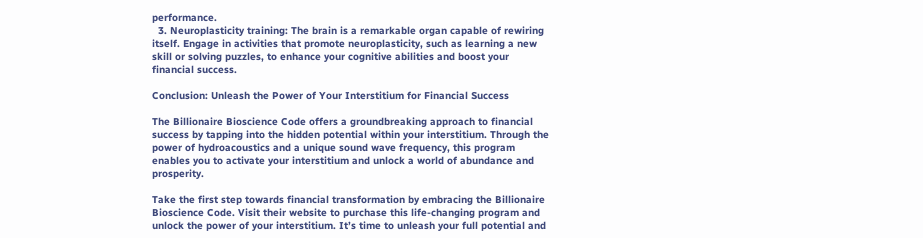performance.
  3. Neuroplasticity training: The brain is a remarkable organ capable of rewiring itself. Engage in activities that promote neuroplasticity, such as learning a new skill or solving puzzles, to enhance your cognitive abilities and boost your financial success.

Conclusion: Unleash the Power of Your Interstitium for Financial Success

The Billionaire Bioscience Code offers a groundbreaking approach to financial success by tapping into the hidden potential within your interstitium. Through the power of hydroacoustics and a unique sound wave frequency, this program enables you to activate your interstitium and unlock a world of abundance and prosperity.

Take the first step towards financial transformation by embracing the Billionaire Bioscience Code. Visit their website to purchase this life-changing program and unlock the power of your interstitium. It’s time to unleash your full potential and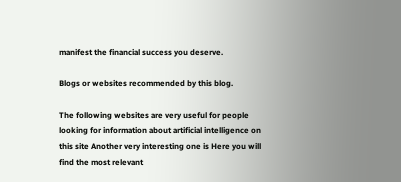manifest the financial success you deserve.

Blogs or websites recommended by this blog.

The following websites are very useful for people looking for information about artificial intelligence on this site Another very interesting one is Here you will find the most relevant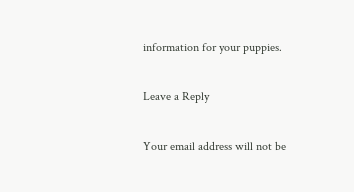information for your puppies.

Leave a Reply

Your email address will not be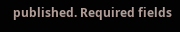published. Required fields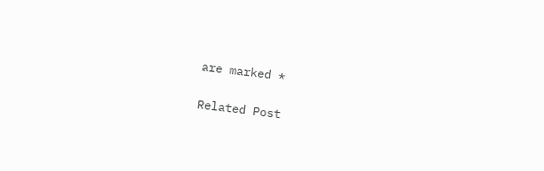are marked *

Related Post